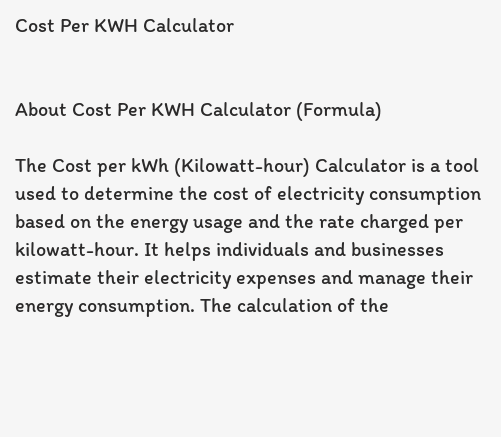Cost Per KWH Calculator


About Cost Per KWH Calculator (Formula)

The Cost per kWh (Kilowatt-hour) Calculator is a tool used to determine the cost of electricity consumption based on the energy usage and the rate charged per kilowatt-hour. It helps individuals and businesses estimate their electricity expenses and manage their energy consumption. The calculation of the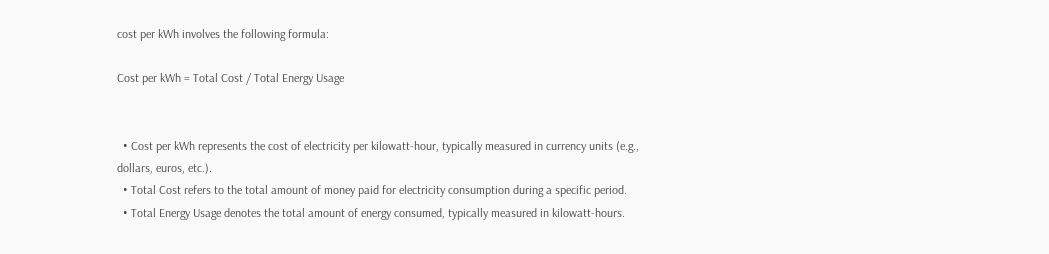cost per kWh involves the following formula:

Cost per kWh = Total Cost / Total Energy Usage


  • Cost per kWh represents the cost of electricity per kilowatt-hour, typically measured in currency units (e.g., dollars, euros, etc.).
  • Total Cost refers to the total amount of money paid for electricity consumption during a specific period.
  • Total Energy Usage denotes the total amount of energy consumed, typically measured in kilowatt-hours.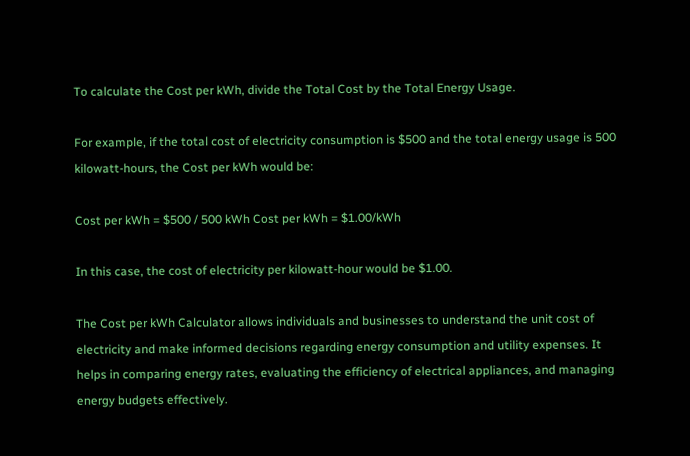To calculate the Cost per kWh, divide the Total Cost by the Total Energy Usage.

For example, if the total cost of electricity consumption is $500 and the total energy usage is 500 kilowatt-hours, the Cost per kWh would be:

Cost per kWh = $500 / 500 kWh Cost per kWh = $1.00/kWh

In this case, the cost of electricity per kilowatt-hour would be $1.00.

The Cost per kWh Calculator allows individuals and businesses to understand the unit cost of electricity and make informed decisions regarding energy consumption and utility expenses. It helps in comparing energy rates, evaluating the efficiency of electrical appliances, and managing energy budgets effectively.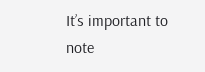It’s important to note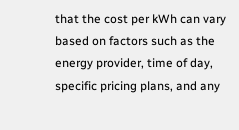that the cost per kWh can vary based on factors such as the energy provider, time of day, specific pricing plans, and any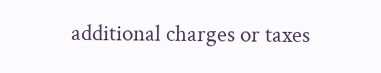additional charges or taxes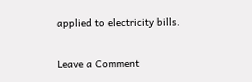applied to electricity bills.

Leave a Comment